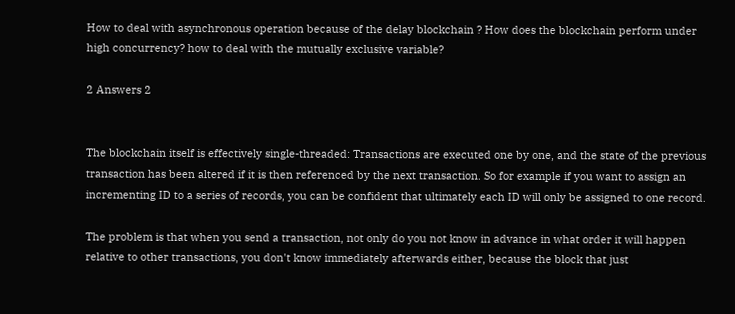How to deal with asynchronous operation because of the delay blockchain ? How does the blockchain perform under high concurrency? how to deal with the mutually exclusive variable?

2 Answers 2


The blockchain itself is effectively single-threaded: Transactions are executed one by one, and the state of the previous transaction has been altered if it is then referenced by the next transaction. So for example if you want to assign an incrementing ID to a series of records, you can be confident that ultimately each ID will only be assigned to one record.

The problem is that when you send a transaction, not only do you not know in advance in what order it will happen relative to other transactions, you don't know immediately afterwards either, because the block that just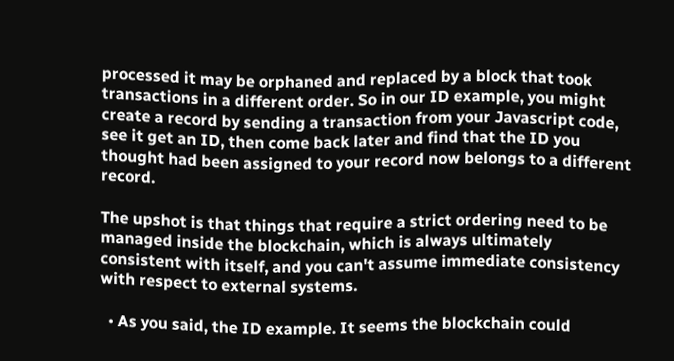processed it may be orphaned and replaced by a block that took transactions in a different order. So in our ID example, you might create a record by sending a transaction from your Javascript code, see it get an ID, then come back later and find that the ID you thought had been assigned to your record now belongs to a different record.

The upshot is that things that require a strict ordering need to be managed inside the blockchain, which is always ultimately consistent with itself, and you can't assume immediate consistency with respect to external systems.

  • As you said, the ID example. It seems the blockchain could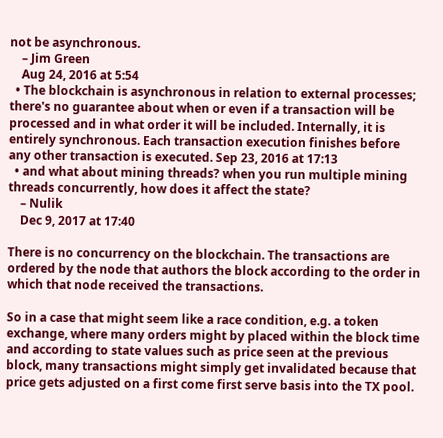not be asynchronous.
    – Jim Green
    Aug 24, 2016 at 5:54
  • The blockchain is asynchronous in relation to external processes; there's no guarantee about when or even if a transaction will be processed and in what order it will be included. Internally, it is entirely synchronous. Each transaction execution finishes before any other transaction is executed. Sep 23, 2016 at 17:13
  • and what about mining threads? when you run multiple mining threads concurrently, how does it affect the state?
    – Nulik
    Dec 9, 2017 at 17:40

There is no concurrency on the blockchain. The transactions are ordered by the node that authors the block according to the order in which that node received the transactions.

So in a case that might seem like a race condition, e.g. a token exchange, where many orders might by placed within the block time and according to state values such as price seen at the previous block, many transactions might simply get invalidated because that price gets adjusted on a first come first serve basis into the TX pool.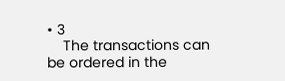• 3
    The transactions can be ordered in the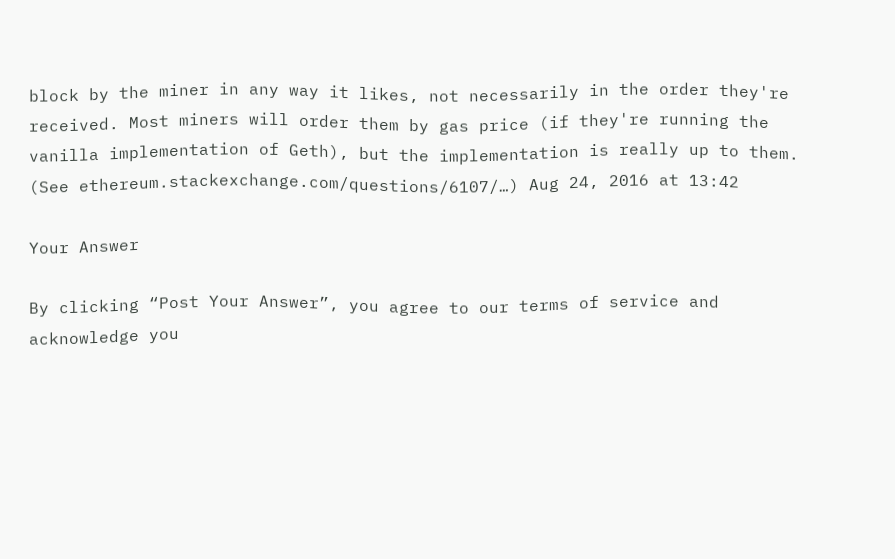block by the miner in any way it likes, not necessarily in the order they're received. Most miners will order them by gas price (if they're running the vanilla implementation of Geth), but the implementation is really up to them. (See ethereum.stackexchange.com/questions/6107/…) Aug 24, 2016 at 13:42

Your Answer

By clicking “Post Your Answer”, you agree to our terms of service and acknowledge you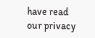have read our privacy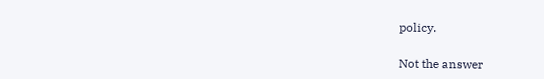policy.

Not the answer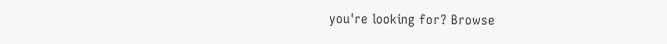you're looking for? Browse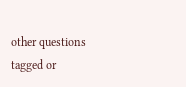other questions tagged or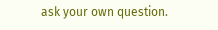ask your own question.